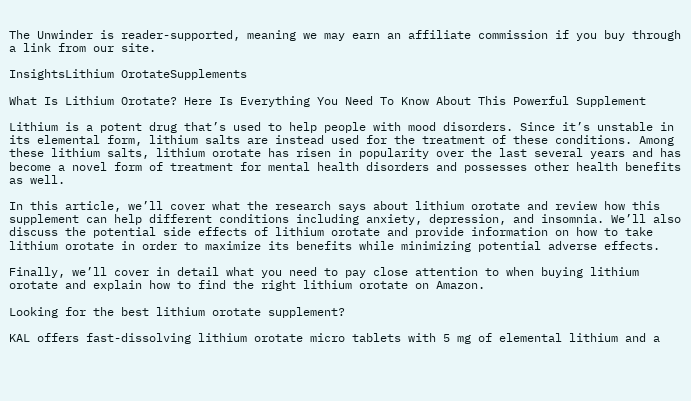The Unwinder is reader-supported, meaning we may earn an affiliate commission if you buy through a link from our site.

InsightsLithium OrotateSupplements

What Is Lithium Orotate? Here Is Everything You Need To Know About This Powerful Supplement

Lithium is a potent drug that’s used to help people with mood disorders. Since it’s unstable in its elemental form, lithium salts are instead used for the treatment of these conditions. Among these lithium salts, lithium orotate has risen in popularity over the last several years and has become a novel form of treatment for mental health disorders and possesses other health benefits as well.

In this article, we’ll cover what the research says about lithium orotate and review how this supplement can help different conditions including anxiety, depression, and insomnia. We’ll also discuss the potential side effects of lithium orotate and provide information on how to take lithium orotate in order to maximize its benefits while minimizing potential adverse effects.

Finally, we’ll cover in detail what you need to pay close attention to when buying lithium orotate and explain how to find the right lithium orotate on Amazon.

Looking for the best lithium orotate supplement?

KAL offers fast-dissolving lithium orotate micro tablets with 5 mg of elemental lithium and a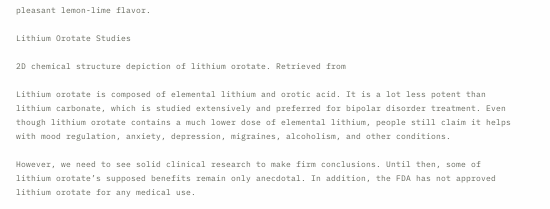pleasant lemon-lime flavor.

Lithium Orotate Studies

2D chemical structure depiction of lithium orotate. Retrieved from

Lithium orotate is composed of elemental lithium and orotic acid. It is a lot less potent than lithium carbonate, which is studied extensively and preferred for bipolar disorder treatment. Even though lithium orotate contains a much lower dose of elemental lithium, people still claim it helps with mood regulation, anxiety, depression, migraines, alcoholism, and other conditions.

However, we need to see solid clinical research to make firm conclusions. Until then, some of lithium orotate’s supposed benefits remain only anecdotal. In addition, the FDA has not approved lithium orotate for any medical use.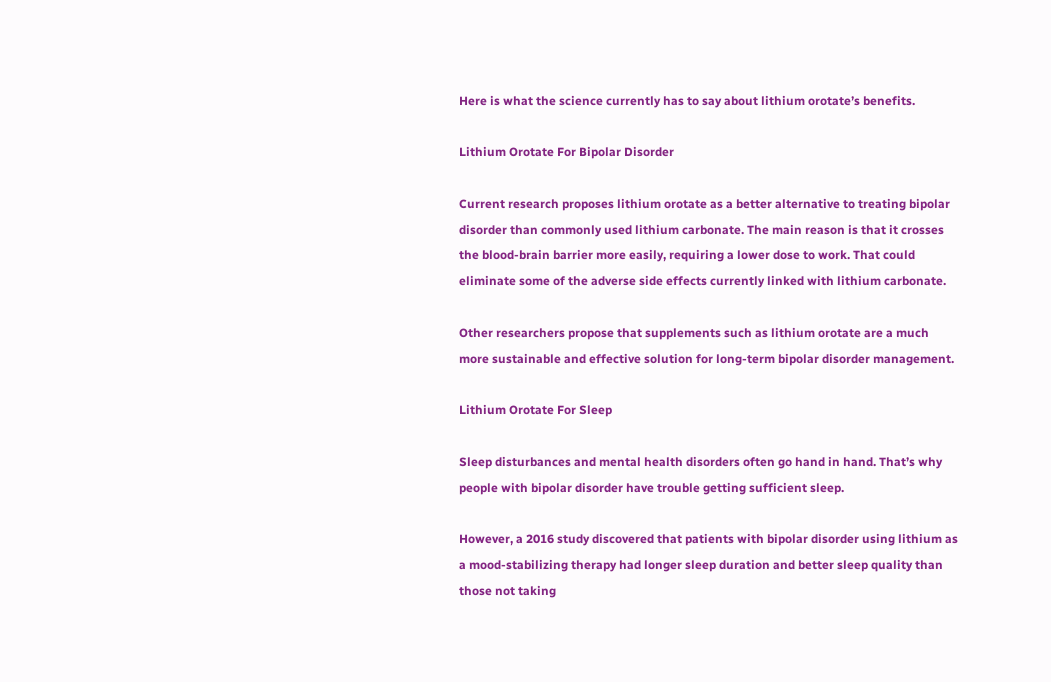Here is what the science currently has to say about lithium orotate’s benefits.

Lithium Orotate For Bipolar Disorder

Current research proposes lithium orotate as a better alternative to treating bipolar disorder than commonly used lithium carbonate. The main reason is that it crosses the blood-brain barrier more easily, requiring a lower dose to work. That could eliminate some of the adverse side effects currently linked with lithium carbonate.

Other researchers propose that supplements such as lithium orotate are a much more sustainable and effective solution for long-term bipolar disorder management.

Lithium Orotate For Sleep

Sleep disturbances and mental health disorders often go hand in hand. That’s why people with bipolar disorder have trouble getting sufficient sleep.

However, a 2016 study discovered that patients with bipolar disorder using lithium as a mood-stabilizing therapy had longer sleep duration and better sleep quality than those not taking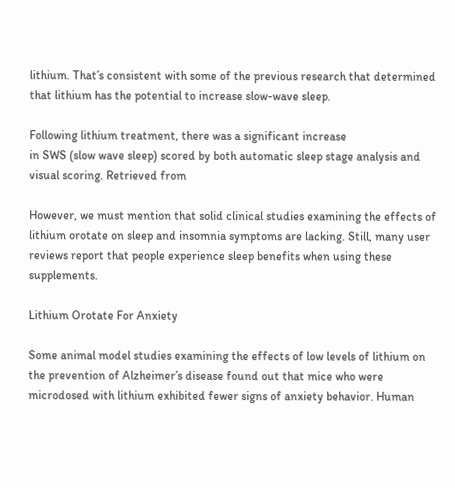lithium. That’s consistent with some of the previous research that determined that lithium has the potential to increase slow-wave sleep.

Following lithium treatment, there was a significant increase
in SWS (slow wave sleep) scored by both automatic sleep stage analysis and
visual scoring. Retrieved from

However, we must mention that solid clinical studies examining the effects of lithium orotate on sleep and insomnia symptoms are lacking. Still, many user reviews report that people experience sleep benefits when using these supplements.

Lithium Orotate For Anxiety

Some animal model studies examining the effects of low levels of lithium on the prevention of Alzheimer’s disease found out that mice who were microdosed with lithium exhibited fewer signs of anxiety behavior. Human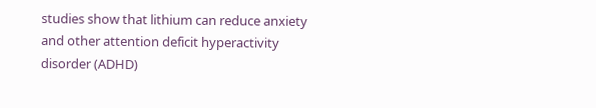studies show that lithium can reduce anxiety and other attention deficit hyperactivity disorder (ADHD)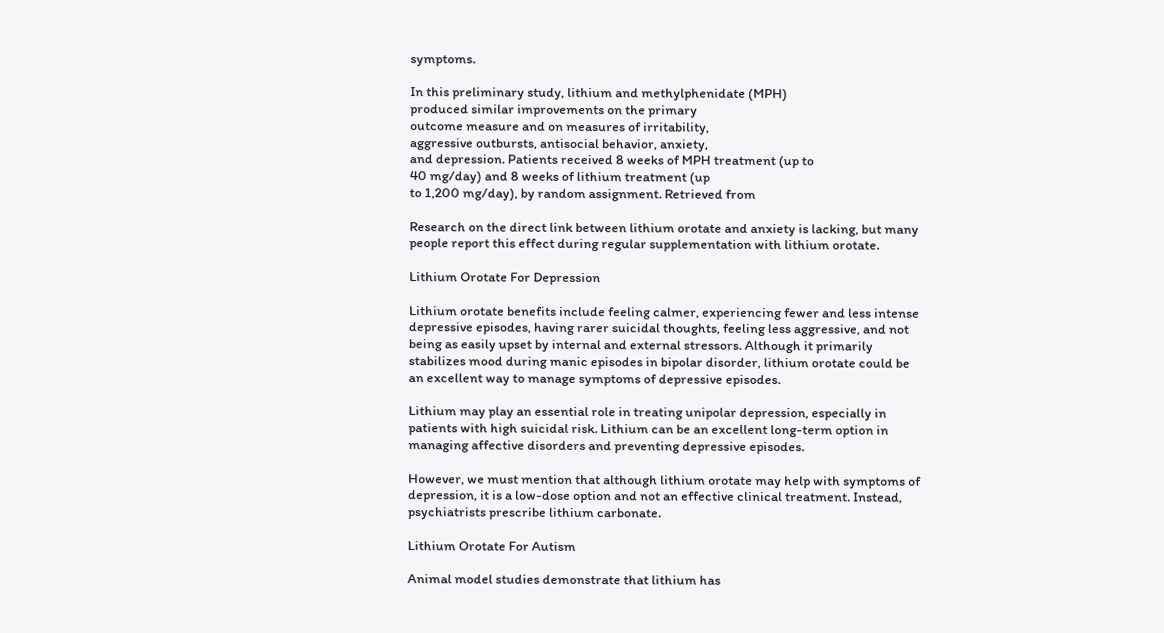symptoms.

In this preliminary study, lithium and methylphenidate (MPH)
produced similar improvements on the primary
outcome measure and on measures of irritability,
aggressive outbursts, antisocial behavior, anxiety,
and depression. Patients received 8 weeks of MPH treatment (up to
40 mg/day) and 8 weeks of lithium treatment (up
to 1,200 mg/day), by random assignment. Retrieved from

Research on the direct link between lithium orotate and anxiety is lacking, but many people report this effect during regular supplementation with lithium orotate.

Lithium Orotate For Depression

Lithium orotate benefits include feeling calmer, experiencing fewer and less intense depressive episodes, having rarer suicidal thoughts, feeling less aggressive, and not being as easily upset by internal and external stressors. Although it primarily stabilizes mood during manic episodes in bipolar disorder, lithium orotate could be an excellent way to manage symptoms of depressive episodes.

Lithium may play an essential role in treating unipolar depression, especially in patients with high suicidal risk. Lithium can be an excellent long-term option in managing affective disorders and preventing depressive episodes.

However, we must mention that although lithium orotate may help with symptoms of depression, it is a low-dose option and not an effective clinical treatment. Instead, psychiatrists prescribe lithium carbonate.

Lithium Orotate For Autism

Animal model studies demonstrate that lithium has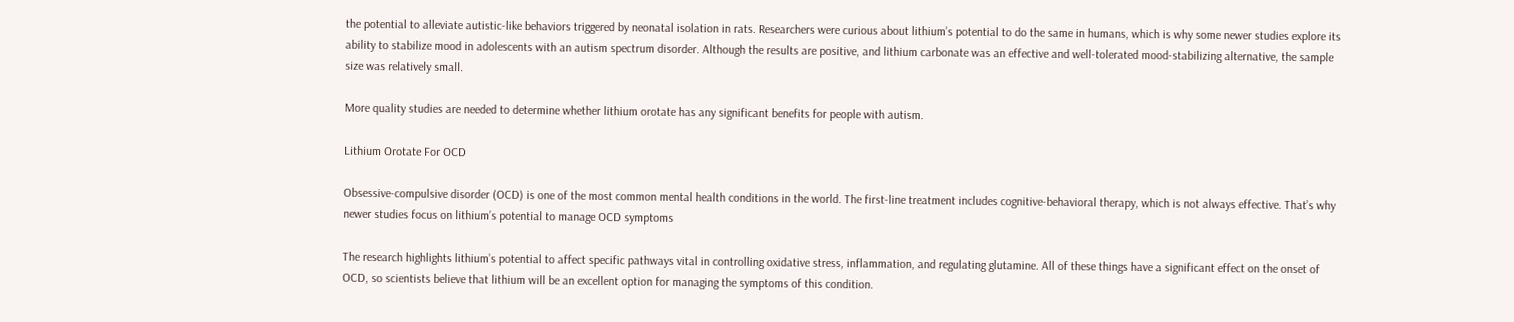the potential to alleviate autistic-like behaviors triggered by neonatal isolation in rats. Researchers were curious about lithium’s potential to do the same in humans, which is why some newer studies explore its ability to stabilize mood in adolescents with an autism spectrum disorder. Although the results are positive, and lithium carbonate was an effective and well-tolerated mood-stabilizing alternative, the sample size was relatively small.

More quality studies are needed to determine whether lithium orotate has any significant benefits for people with autism.

Lithium Orotate For OCD

Obsessive-compulsive disorder (OCD) is one of the most common mental health conditions in the world. The first-line treatment includes cognitive-behavioral therapy, which is not always effective. That’s why newer studies focus on lithium’s potential to manage OCD symptoms

The research highlights lithium’s potential to affect specific pathways vital in controlling oxidative stress, inflammation, and regulating glutamine. All of these things have a significant effect on the onset of OCD, so scientists believe that lithium will be an excellent option for managing the symptoms of this condition.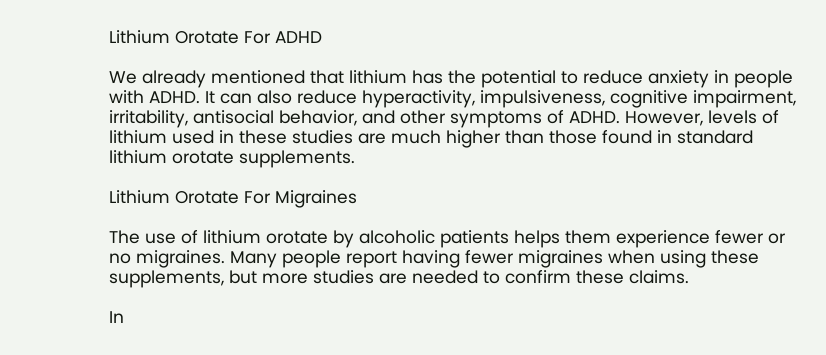Lithium Orotate For ADHD

We already mentioned that lithium has the potential to reduce anxiety in people with ADHD. It can also reduce hyperactivity, impulsiveness, cognitive impairment, irritability, antisocial behavior, and other symptoms of ADHD. However, levels of lithium used in these studies are much higher than those found in standard lithium orotate supplements.

Lithium Orotate For Migraines

The use of lithium orotate by alcoholic patients helps them experience fewer or no migraines. Many people report having fewer migraines when using these supplements, but more studies are needed to confirm these claims.

In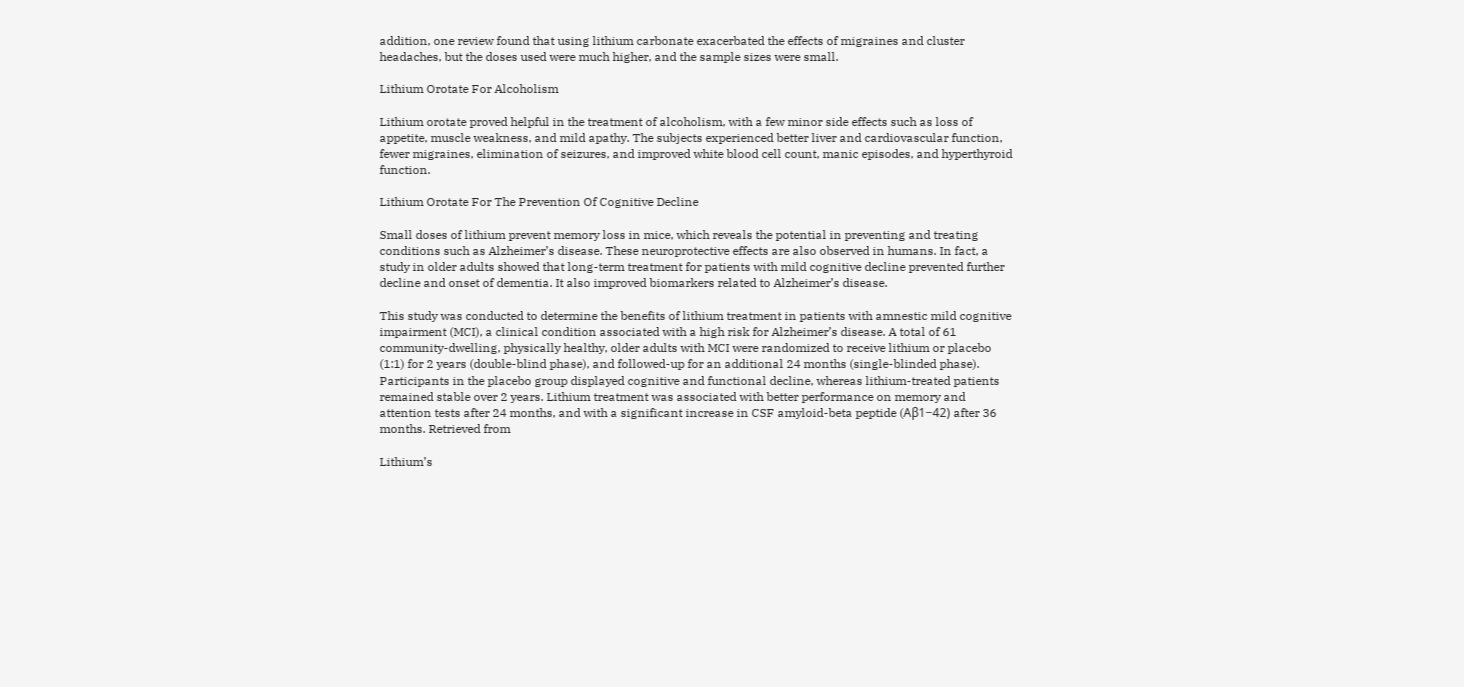addition, one review found that using lithium carbonate exacerbated the effects of migraines and cluster headaches, but the doses used were much higher, and the sample sizes were small.

Lithium Orotate For Alcoholism

Lithium orotate proved helpful in the treatment of alcoholism, with a few minor side effects such as loss of appetite, muscle weakness, and mild apathy. The subjects experienced better liver and cardiovascular function, fewer migraines, elimination of seizures, and improved white blood cell count, manic episodes, and hyperthyroid function.

Lithium Orotate For The Prevention Of Cognitive Decline

Small doses of lithium prevent memory loss in mice, which reveals the potential in preventing and treating conditions such as Alzheimer’s disease. These neuroprotective effects are also observed in humans. In fact, a study in older adults showed that long-term treatment for patients with mild cognitive decline prevented further decline and onset of dementia. It also improved biomarkers related to Alzheimer’s disease.

This study was conducted to determine the benefits of lithium treatment in patients with amnestic mild cognitive impairment (MCI), a clinical condition associated with a high risk for Alzheimer’s disease. A total of 61 community-dwelling, physically healthy, older adults with MCI were randomized to receive lithium or placebo (1:1) for 2 years (double-blind phase), and followed-up for an additional 24 months (single-blinded phase). Participants in the placebo group displayed cognitive and functional decline, whereas lithium-treated patients remained stable over 2 years. Lithium treatment was associated with better performance on memory and attention tests after 24 months, and with a significant increase in CSF amyloid-beta peptide (Aβ1−42) after 36 months. Retrieved from

Lithium’s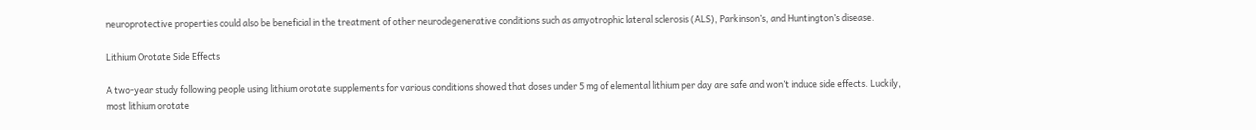neuroprotective properties could also be beneficial in the treatment of other neurodegenerative conditions such as amyotrophic lateral sclerosis (ALS), Parkinson’s, and Huntington’s disease.

Lithium Orotate Side Effects

A two-year study following people using lithium orotate supplements for various conditions showed that doses under 5 mg of elemental lithium per day are safe and won’t induce side effects. Luckily, most lithium orotate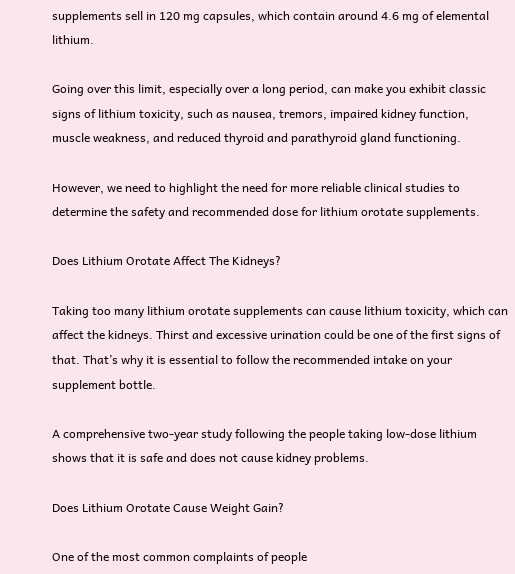supplements sell in 120 mg capsules, which contain around 4.6 mg of elemental lithium.

Going over this limit, especially over a long period, can make you exhibit classic signs of lithium toxicity, such as nausea, tremors, impaired kidney function, muscle weakness, and reduced thyroid and parathyroid gland functioning.

However, we need to highlight the need for more reliable clinical studies to determine the safety and recommended dose for lithium orotate supplements.

Does Lithium Orotate Affect The Kidneys?

Taking too many lithium orotate supplements can cause lithium toxicity, which can affect the kidneys. Thirst and excessive urination could be one of the first signs of that. That’s why it is essential to follow the recommended intake on your supplement bottle.

A comprehensive two-year study following the people taking low-dose lithium shows that it is safe and does not cause kidney problems.

Does Lithium Orotate Cause Weight Gain?

One of the most common complaints of people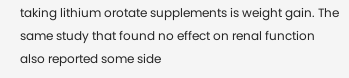taking lithium orotate supplements is weight gain. The same study that found no effect on renal function also reported some side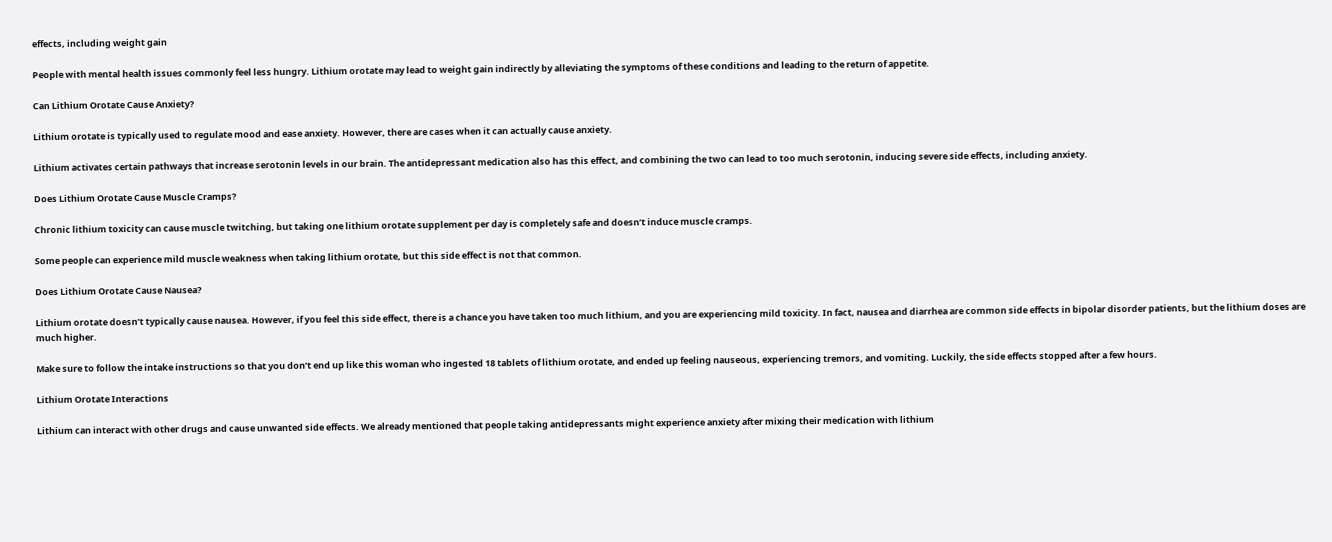effects, including weight gain

People with mental health issues commonly feel less hungry. Lithium orotate may lead to weight gain indirectly by alleviating the symptoms of these conditions and leading to the return of appetite.

Can Lithium Orotate Cause Anxiety?

Lithium orotate is typically used to regulate mood and ease anxiety. However, there are cases when it can actually cause anxiety.

Lithium activates certain pathways that increase serotonin levels in our brain. The antidepressant medication also has this effect, and combining the two can lead to too much serotonin, inducing severe side effects, including anxiety.

Does Lithium Orotate Cause Muscle Cramps?

Chronic lithium toxicity can cause muscle twitching, but taking one lithium orotate supplement per day is completely safe and doesn’t induce muscle cramps.

Some people can experience mild muscle weakness when taking lithium orotate, but this side effect is not that common.

Does Lithium Orotate Cause Nausea?

Lithium orotate doesn’t typically cause nausea. However, if you feel this side effect, there is a chance you have taken too much lithium, and you are experiencing mild toxicity. In fact, nausea and diarrhea are common side effects in bipolar disorder patients, but the lithium doses are much higher.

Make sure to follow the intake instructions so that you don’t end up like this woman who ingested 18 tablets of lithium orotate, and ended up feeling nauseous, experiencing tremors, and vomiting. Luckily, the side effects stopped after a few hours.

Lithium Orotate Interactions

Lithium can interact with other drugs and cause unwanted side effects. We already mentioned that people taking antidepressants might experience anxiety after mixing their medication with lithium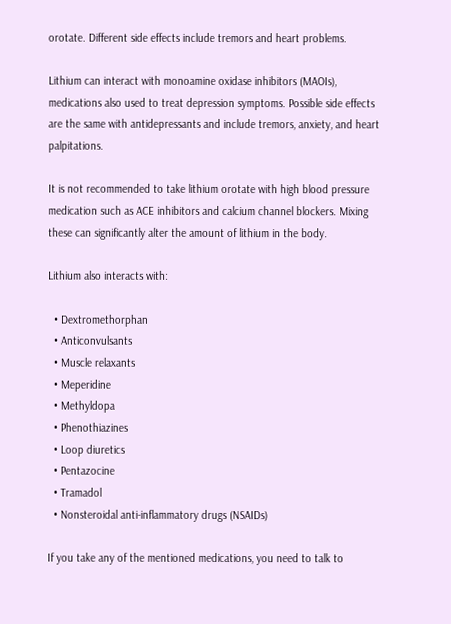orotate. Different side effects include tremors and heart problems.

Lithium can interact with monoamine oxidase inhibitors (MAOIs), medications also used to treat depression symptoms. Possible side effects are the same with antidepressants and include tremors, anxiety, and heart palpitations.

It is not recommended to take lithium orotate with high blood pressure medication such as ACE inhibitors and calcium channel blockers. Mixing these can significantly alter the amount of lithium in the body.

Lithium also interacts with:

  • Dextromethorphan
  • Anticonvulsants
  • Muscle relaxants
  • Meperidine
  • Methyldopa
  • Phenothiazines
  • Loop diuretics
  • Pentazocine
  • Tramadol
  • Nonsteroidal anti-inflammatory drugs (NSAIDs)

If you take any of the mentioned medications, you need to talk to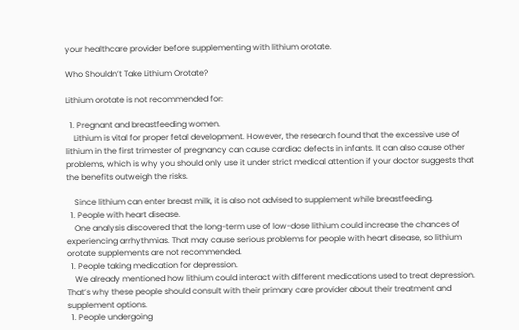your healthcare provider before supplementing with lithium orotate.

Who Shouldn’t Take Lithium Orotate?

Lithium orotate is not recommended for:

  1. Pregnant and breastfeeding women.
    Lithium is vital for proper fetal development. However, the research found that the excessive use of lithium in the first trimester of pregnancy can cause cardiac defects in infants. It can also cause other problems, which is why you should only use it under strict medical attention if your doctor suggests that the benefits outweigh the risks.

    Since lithium can enter breast milk, it is also not advised to supplement while breastfeeding.
  1. People with heart disease.
    One analysis discovered that the long-term use of low-dose lithium could increase the chances of experiencing arrhythmias. That may cause serious problems for people with heart disease, so lithium orotate supplements are not recommended.
  1. People taking medication for depression.
    We already mentioned how lithium could interact with different medications used to treat depression. That’s why these people should consult with their primary care provider about their treatment and supplement options.
  1. People undergoing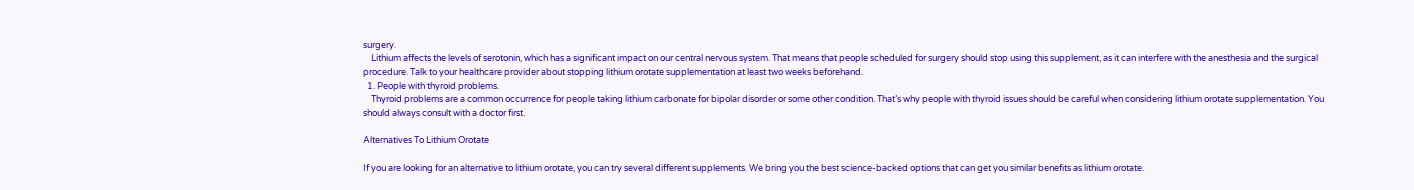surgery.
    Lithium affects the levels of serotonin, which has a significant impact on our central nervous system. That means that people scheduled for surgery should stop using this supplement, as it can interfere with the anesthesia and the surgical procedure. Talk to your healthcare provider about stopping lithium orotate supplementation at least two weeks beforehand.
  1. People with thyroid problems.
    Thyroid problems are a common occurrence for people taking lithium carbonate for bipolar disorder or some other condition. That’s why people with thyroid issues should be careful when considering lithium orotate supplementation. You should always consult with a doctor first.

Alternatives To Lithium Orotate

If you are looking for an alternative to lithium orotate, you can try several different supplements. We bring you the best science-backed options that can get you similar benefits as lithium orotate.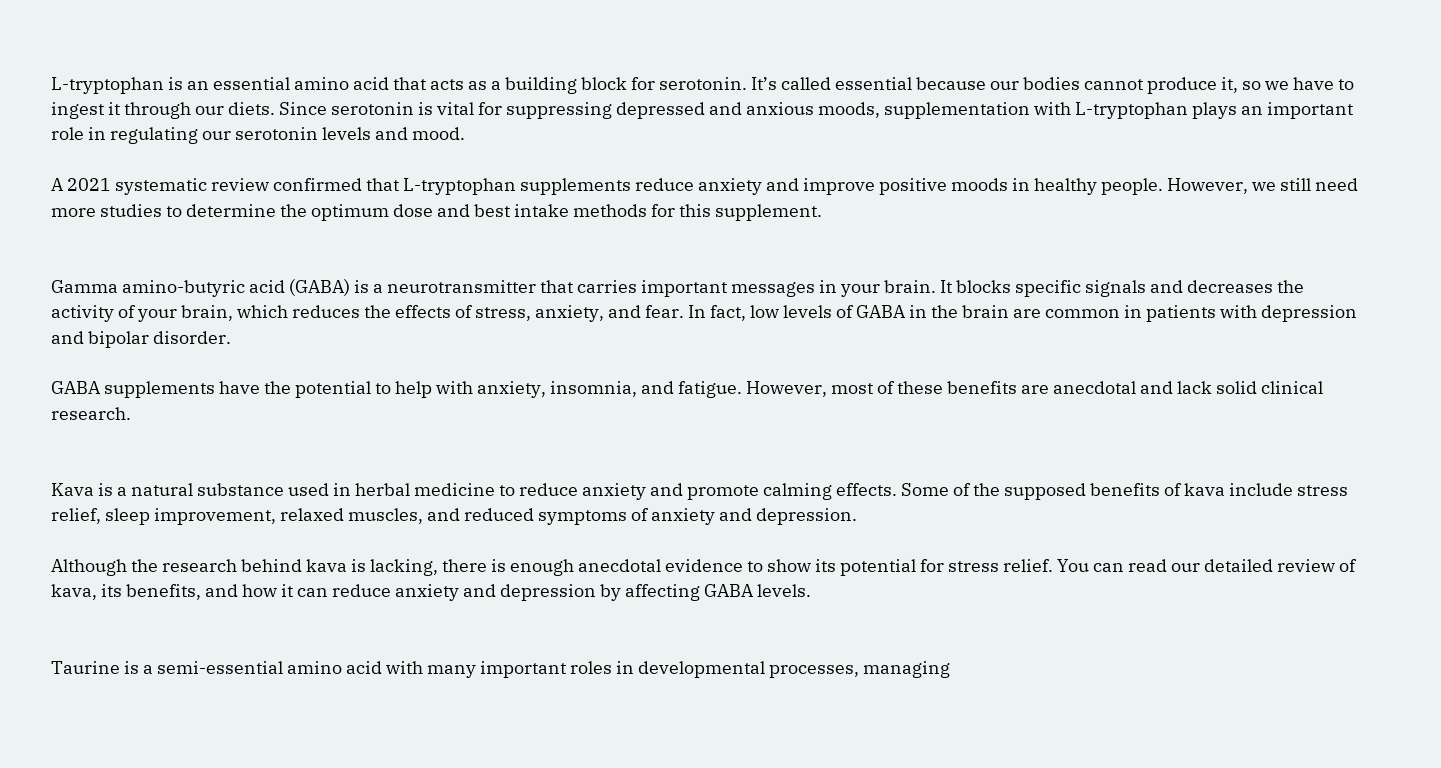L-tryptophan is an essential amino acid that acts as a building block for serotonin. It’s called essential because our bodies cannot produce it, so we have to ingest it through our diets. Since serotonin is vital for suppressing depressed and anxious moods, supplementation with L-tryptophan plays an important role in regulating our serotonin levels and mood.

A 2021 systematic review confirmed that L-tryptophan supplements reduce anxiety and improve positive moods in healthy people. However, we still need more studies to determine the optimum dose and best intake methods for this supplement.


Gamma amino-butyric acid (GABA) is a neurotransmitter that carries important messages in your brain. It blocks specific signals and decreases the activity of your brain, which reduces the effects of stress, anxiety, and fear. In fact, low levels of GABA in the brain are common in patients with depression and bipolar disorder.

GABA supplements have the potential to help with anxiety, insomnia, and fatigue. However, most of these benefits are anecdotal and lack solid clinical research.


Kava is a natural substance used in herbal medicine to reduce anxiety and promote calming effects. Some of the supposed benefits of kava include stress relief, sleep improvement, relaxed muscles, and reduced symptoms of anxiety and depression.

Although the research behind kava is lacking, there is enough anecdotal evidence to show its potential for stress relief. You can read our detailed review of kava, its benefits, and how it can reduce anxiety and depression by affecting GABA levels.


Taurine is a semi-essential amino acid with many important roles in developmental processes, managing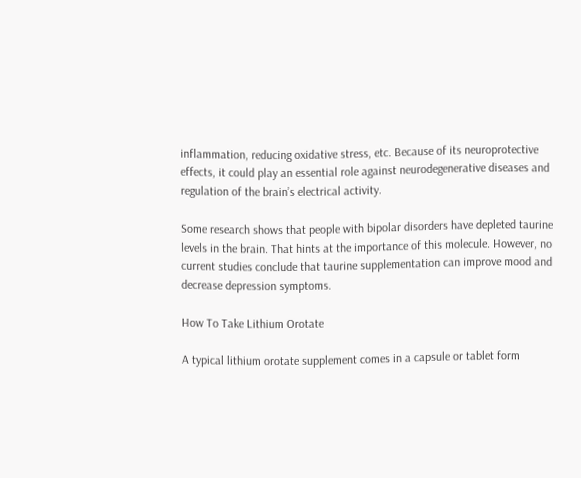inflammation, reducing oxidative stress, etc. Because of its neuroprotective effects, it could play an essential role against neurodegenerative diseases and regulation of the brain’s electrical activity.

Some research shows that people with bipolar disorders have depleted taurine levels in the brain. That hints at the importance of this molecule. However, no current studies conclude that taurine supplementation can improve mood and decrease depression symptoms.

How To Take Lithium Orotate

A typical lithium orotate supplement comes in a capsule or tablet form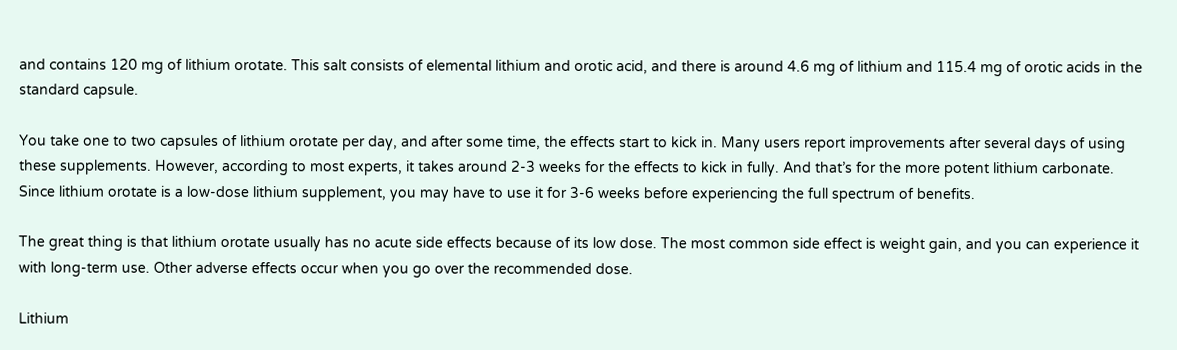and contains 120 mg of lithium orotate. This salt consists of elemental lithium and orotic acid, and there is around 4.6 mg of lithium and 115.4 mg of orotic acids in the standard capsule.

You take one to two capsules of lithium orotate per day, and after some time, the effects start to kick in. Many users report improvements after several days of using these supplements. However, according to most experts, it takes around 2-3 weeks for the effects to kick in fully. And that’s for the more potent lithium carbonate. Since lithium orotate is a low-dose lithium supplement, you may have to use it for 3-6 weeks before experiencing the full spectrum of benefits.

The great thing is that lithium orotate usually has no acute side effects because of its low dose. The most common side effect is weight gain, and you can experience it with long-term use. Other adverse effects occur when you go over the recommended dose.

Lithium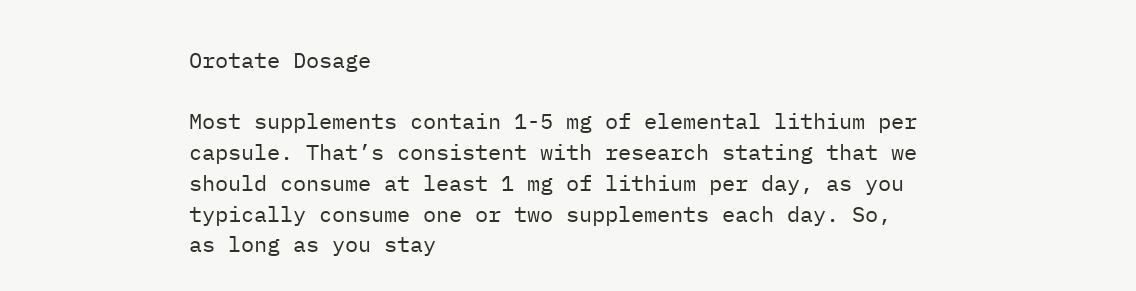Orotate Dosage

Most supplements contain 1-5 mg of elemental lithium per capsule. That’s consistent with research stating that we should consume at least 1 mg of lithium per day, as you typically consume one or two supplements each day. So, as long as you stay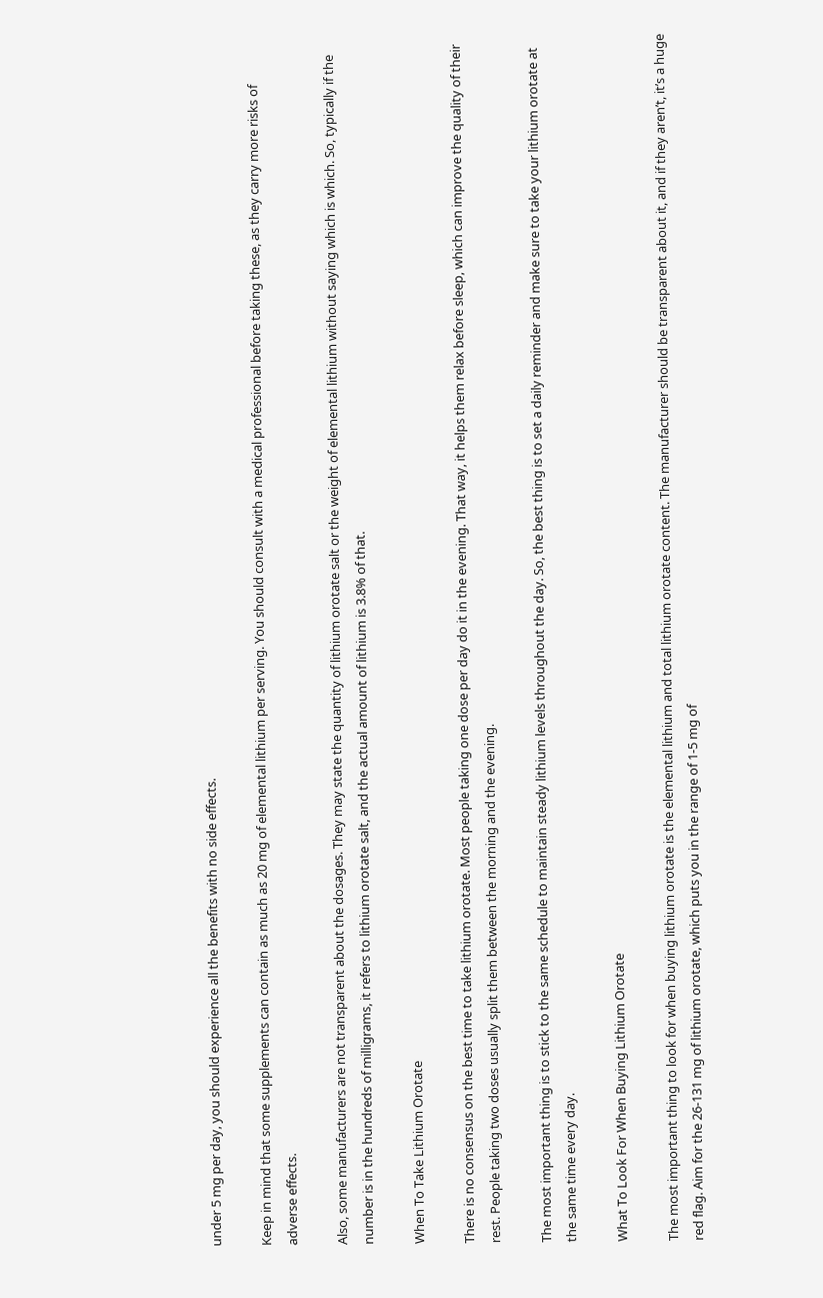under 5 mg per day, you should experience all the benefits with no side effects.

Keep in mind that some supplements can contain as much as 20 mg of elemental lithium per serving. You should consult with a medical professional before taking these, as they carry more risks of adverse effects.

Also, some manufacturers are not transparent about the dosages. They may state the quantity of lithium orotate salt or the weight of elemental lithium without saying which is which. So, typically if the number is in the hundreds of milligrams, it refers to lithium orotate salt, and the actual amount of lithium is 3.8% of that.

When To Take Lithium Orotate

There is no consensus on the best time to take lithium orotate. Most people taking one dose per day do it in the evening. That way, it helps them relax before sleep, which can improve the quality of their rest. People taking two doses usually split them between the morning and the evening.

The most important thing is to stick to the same schedule to maintain steady lithium levels throughout the day. So, the best thing is to set a daily reminder and make sure to take your lithium orotate at the same time every day.

What To Look For When Buying Lithium Orotate

The most important thing to look for when buying lithium orotate is the elemental lithium and total lithium orotate content. The manufacturer should be transparent about it, and if they aren’t, it’s a huge red flag. Aim for the 26-131 mg of lithium orotate, which puts you in the range of 1-5 mg of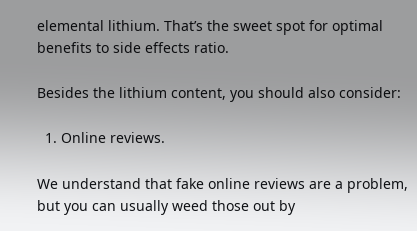elemental lithium. That’s the sweet spot for optimal benefits to side effects ratio.

Besides the lithium content, you should also consider:

  1. Online reviews.

We understand that fake online reviews are a problem, but you can usually weed those out by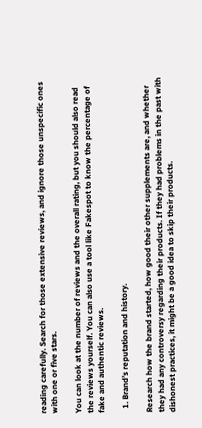reading carefully. Search for those extensive reviews, and ignore those unspecific ones with one or five stars.

You can look at the number of reviews and the overall rating, but you should also read the reviews yourself. You can also use a tool like Fakespot to know the percentage of fake and authentic reviews.

  1. Brand’s reputation and history.

Research how the brand started, how good their other supplements are, and whether they had any controversy regarding their products. If they had problems in the past with dishonest practices, it might be a good idea to skip their products.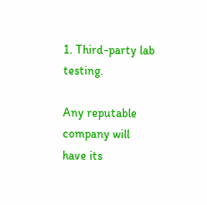1. Third-party lab testing.

Any reputable company will have its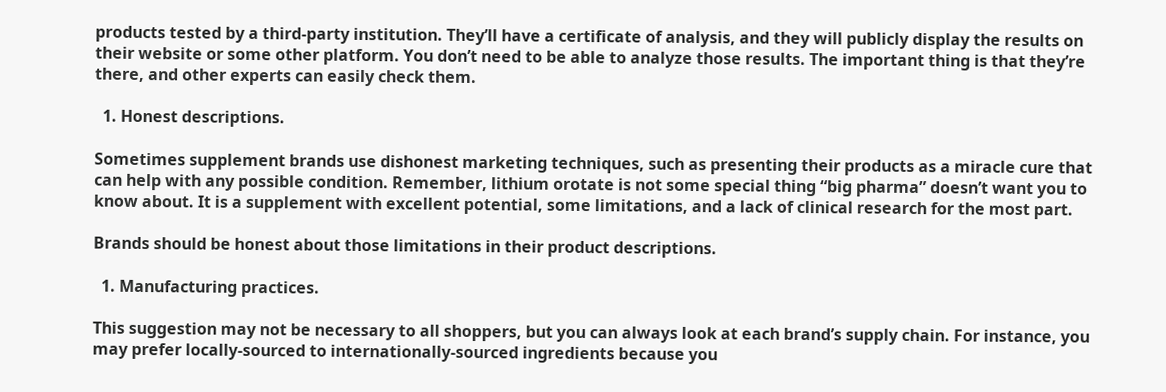products tested by a third-party institution. They’ll have a certificate of analysis, and they will publicly display the results on their website or some other platform. You don’t need to be able to analyze those results. The important thing is that they’re there, and other experts can easily check them.

  1. Honest descriptions.

Sometimes supplement brands use dishonest marketing techniques, such as presenting their products as a miracle cure that can help with any possible condition. Remember, lithium orotate is not some special thing “big pharma” doesn’t want you to know about. It is a supplement with excellent potential, some limitations, and a lack of clinical research for the most part.

Brands should be honest about those limitations in their product descriptions.

  1. Manufacturing practices.

This suggestion may not be necessary to all shoppers, but you can always look at each brand’s supply chain. For instance, you may prefer locally-sourced to internationally-sourced ingredients because you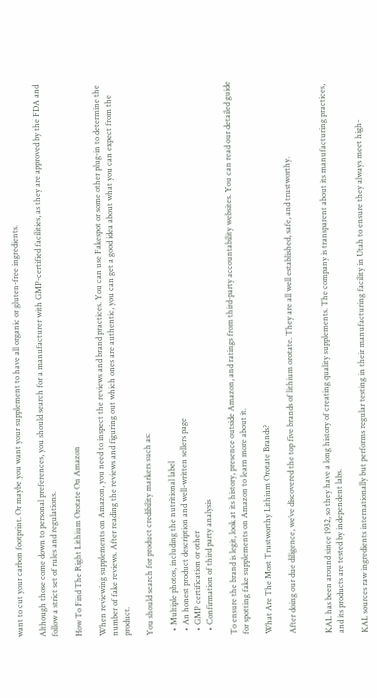want to cut your carbon footprint. Or maybe you want your supplement to have all organic or gluten-free ingredients.

Although those come down to personal preferences, you should search for a manufacturer with GMP-certified facilities, as they are approved by the FDA and follow a strict set of rules and regulations.

How To Find The Right Lithium Orotate On Amazon

When reviewing supplements on Amazon, you need to inspect the reviews and brand practices. You can use Fakespot or some other plug-in to determine the number of fake reviews. After reading the reviews and figuring out which ones are authentic, you can get a good idea about what you can expect from the product.

You should search for product credibility markers such as:

  • Multiple photos, including the nutritional label
  • An honest product description and well-written sellers page
  • GMP certification or other
  • Confirmation of third party analysis

To ensure the brand is legit, look at its history, presence outside Amazon, and ratings from third-party accountability websites. You can read our detailed guide for spotting fake supplements on Amazon to learn more about it.

What Are The Most Trustworthy Lithium Orotate Brands?

After doing our due diligence, we’ve discovered the top five brands of lithium orotate. They are all well established, safe, and trustworthy.


KAL has been around since 1932, so they have a long history of creating quality supplements. The company is transparent about its manufacturing practices, and its products are tested by independent labs.

KAL sources raw ingredients internationally but performs regular testing in their manufacturing facility in Utah to ensure they always meet high-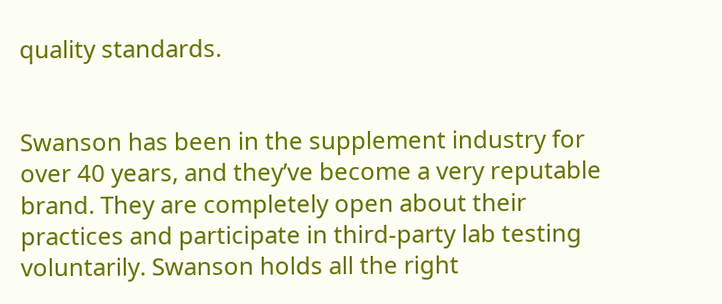quality standards.


Swanson has been in the supplement industry for over 40 years, and they’ve become a very reputable brand. They are completely open about their practices and participate in third-party lab testing voluntarily. Swanson holds all the right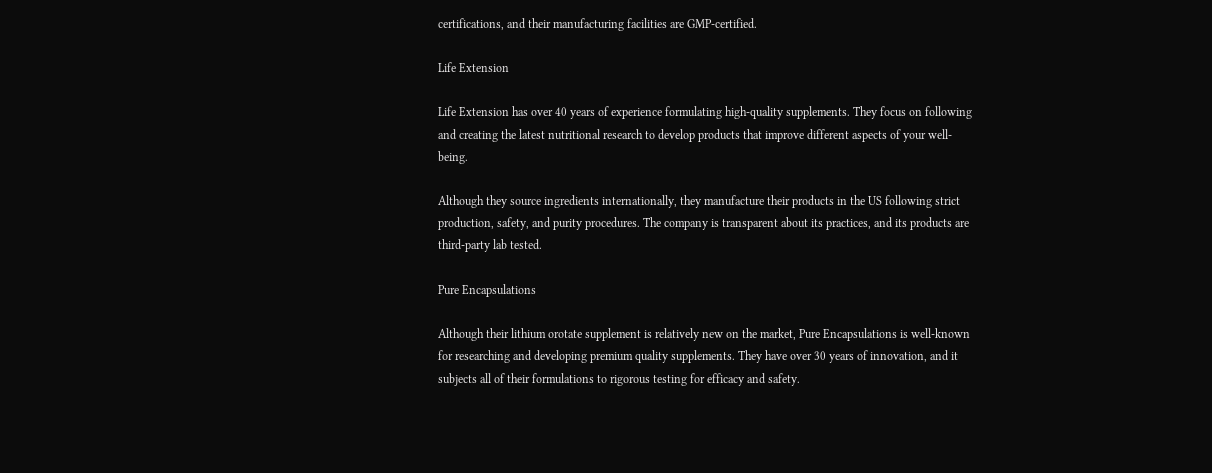certifications, and their manufacturing facilities are GMP-certified.

Life Extension

Life Extension has over 40 years of experience formulating high-quality supplements. They focus on following and creating the latest nutritional research to develop products that improve different aspects of your well-being.

Although they source ingredients internationally, they manufacture their products in the US following strict production, safety, and purity procedures. The company is transparent about its practices, and its products are third-party lab tested.

Pure Encapsulations

Although their lithium orotate supplement is relatively new on the market, Pure Encapsulations is well-known for researching and developing premium quality supplements. They have over 30 years of innovation, and it subjects all of their formulations to rigorous testing for efficacy and safety.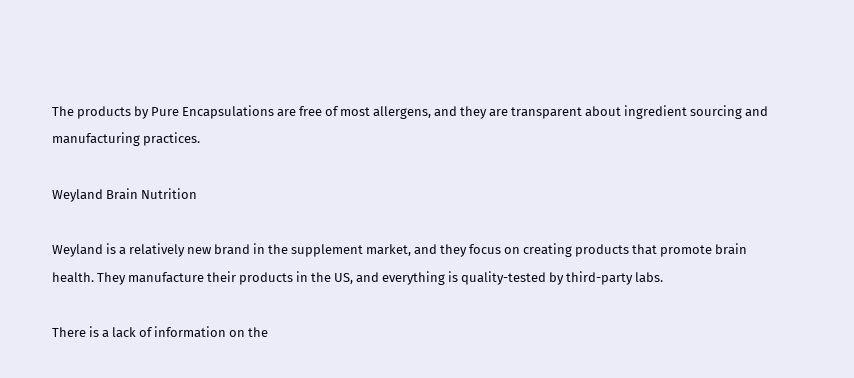The products by Pure Encapsulations are free of most allergens, and they are transparent about ingredient sourcing and manufacturing practices.

Weyland Brain Nutrition

Weyland is a relatively new brand in the supplement market, and they focus on creating products that promote brain health. They manufacture their products in the US, and everything is quality-tested by third-party labs.

There is a lack of information on the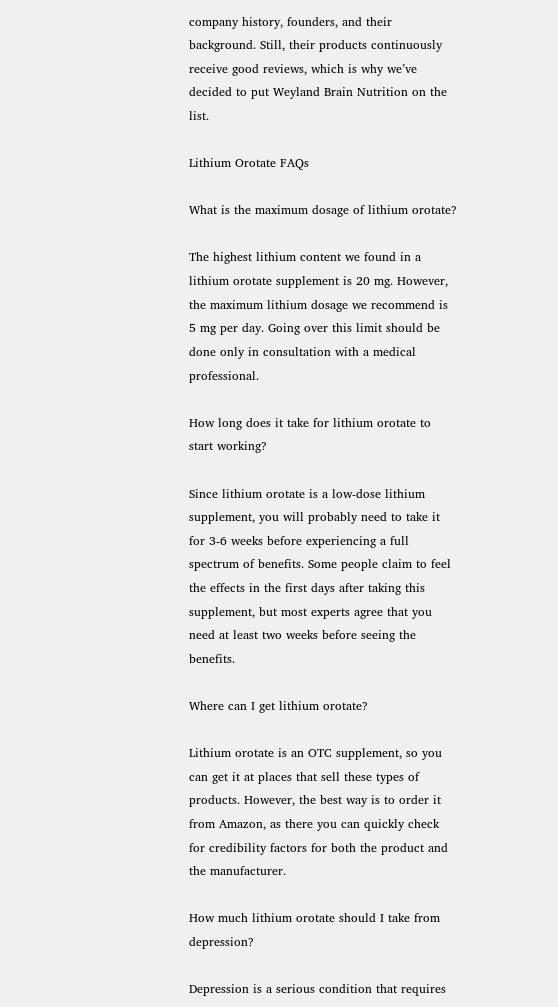company history, founders, and their background. Still, their products continuously receive good reviews, which is why we’ve decided to put Weyland Brain Nutrition on the list.

Lithium Orotate FAQs

What is the maximum dosage of lithium orotate?

The highest lithium content we found in a lithium orotate supplement is 20 mg. However, the maximum lithium dosage we recommend is 5 mg per day. Going over this limit should be done only in consultation with a medical professional.

How long does it take for lithium orotate to start working?

Since lithium orotate is a low-dose lithium supplement, you will probably need to take it for 3-6 weeks before experiencing a full spectrum of benefits. Some people claim to feel the effects in the first days after taking this supplement, but most experts agree that you need at least two weeks before seeing the benefits.

Where can I get lithium orotate?

Lithium orotate is an OTC supplement, so you can get it at places that sell these types of products. However, the best way is to order it from Amazon, as there you can quickly check for credibility factors for both the product and the manufacturer.

How much lithium orotate should I take from depression?

Depression is a serious condition that requires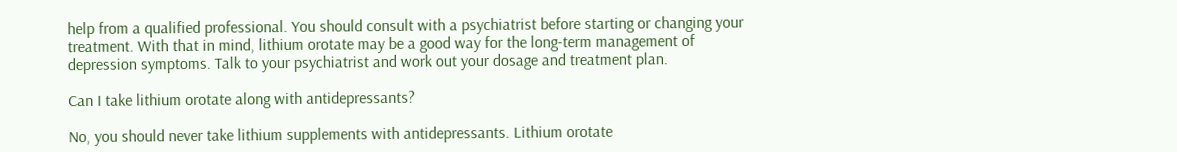help from a qualified professional. You should consult with a psychiatrist before starting or changing your treatment. With that in mind, lithium orotate may be a good way for the long-term management of depression symptoms. Talk to your psychiatrist and work out your dosage and treatment plan.

Can I take lithium orotate along with antidepressants?

No, you should never take lithium supplements with antidepressants. Lithium orotate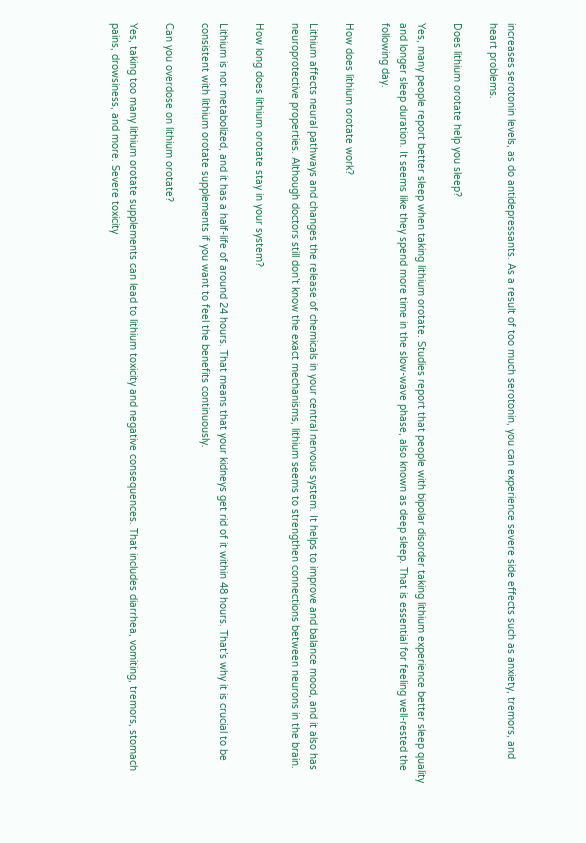increases serotonin levels, as do antidepressants. As a result of too much serotonin, you can experience severe side effects such as anxiety, tremors, and heart problems.

Does lithium orotate help you sleep?

Yes, many people report better sleep when taking lithium orotate. Studies report that people with bipolar disorder taking lithium experience better sleep quality and longer sleep duration. It seems like they spend more time in the slow-wave phase, also known as deep sleep. That is essential for feeling well-rested the following day.

How does lithium orotate work?

Lithium affects neural pathways and changes the release of chemicals in your central nervous system. It helps to improve and balance mood, and it also has neuroprotective properties. Although doctors still don’t know the exact mechanisms, lithium seems to strengthen connections between neurons in the brain.

How long does lithium orotate stay in your system?

Lithium is not metabolized, and it has a half-life of around 24 hours. That means that your kidneys get rid of it within 48 hours. That’s why it is crucial to be consistent with lithium orotate supplements if you want to feel the benefits continuously.

Can you overdose on lithium orotate?

Yes, taking too many lithium orotate supplements can lead to lithium toxicity and negative consequences. That includes diarrhea, vomiting, tremors, stomach pains, drowsiness, and more. Severe toxicity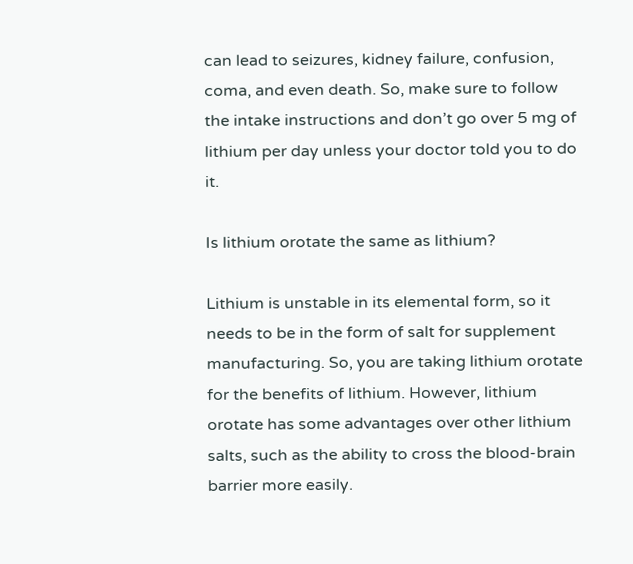can lead to seizures, kidney failure, confusion, coma, and even death. So, make sure to follow the intake instructions and don’t go over 5 mg of lithium per day unless your doctor told you to do it.

Is lithium orotate the same as lithium?

Lithium is unstable in its elemental form, so it needs to be in the form of salt for supplement manufacturing. So, you are taking lithium orotate for the benefits of lithium. However, lithium orotate has some advantages over other lithium salts, such as the ability to cross the blood-brain barrier more easily.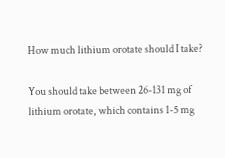How much lithium orotate should I take?

You should take between 26-131 mg of lithium orotate, which contains 1-5 mg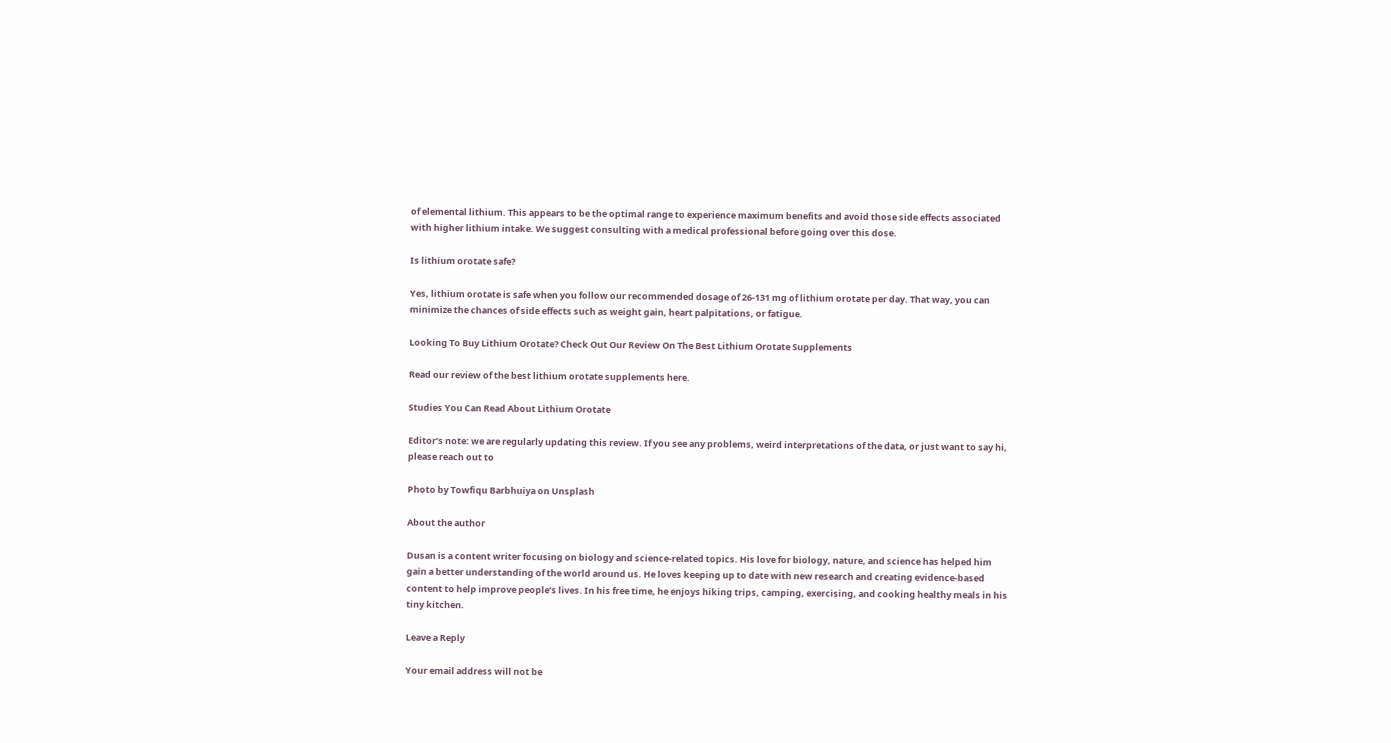of elemental lithium. This appears to be the optimal range to experience maximum benefits and avoid those side effects associated with higher lithium intake. We suggest consulting with a medical professional before going over this dose.

Is lithium orotate safe?

Yes, lithium orotate is safe when you follow our recommended dosage of 26-131 mg of lithium orotate per day. That way, you can minimize the chances of side effects such as weight gain, heart palpitations, or fatigue.

Looking To Buy Lithium Orotate? Check Out Our Review On The Best Lithium Orotate Supplements

Read our review of the best lithium orotate supplements here.

Studies You Can Read About Lithium Orotate

Editor’s note: we are regularly updating this review. If you see any problems, weird interpretations of the data, or just want to say hi, please reach out to

Photo by Towfiqu Barbhuiya on Unsplash

About the author

Dusan is a content writer focusing on biology and science-related topics. His love for biology, nature, and science has helped him gain a better understanding of the world around us. He loves keeping up to date with new research and creating evidence-based content to help improve people’s lives. In his free time, he enjoys hiking trips, camping, exercising, and cooking healthy meals in his tiny kitchen.

Leave a Reply

Your email address will not be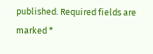published. Required fields are marked *